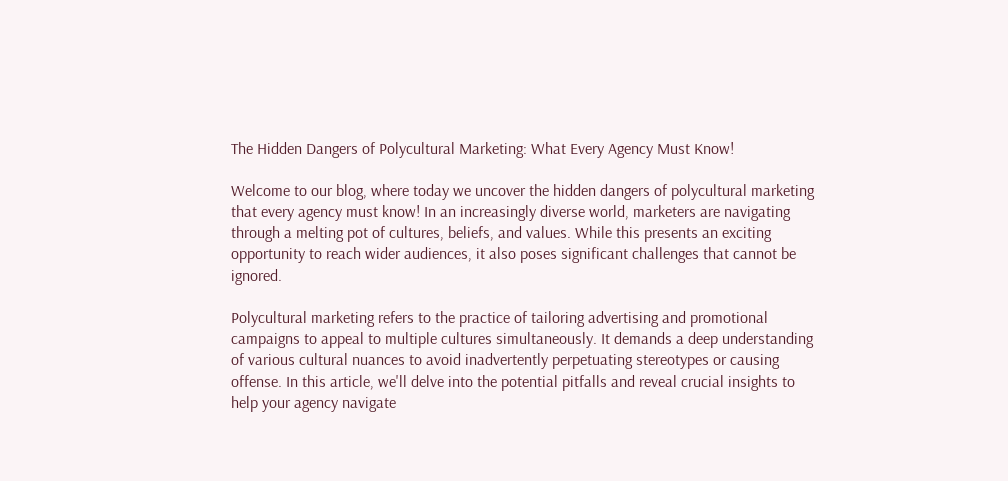The Hidden Dangers of Polycultural Marketing: What Every Agency Must Know!

Welcome to our blog, where today we uncover the hidden dangers of polycultural marketing that every agency must know! In an increasingly diverse world, marketers are navigating through a melting pot of cultures, beliefs, and values. While this presents an exciting opportunity to reach wider audiences, it also poses significant challenges that cannot be ignored.

Polycultural marketing refers to the practice of tailoring advertising and promotional campaigns to appeal to multiple cultures simultaneously. It demands a deep understanding of various cultural nuances to avoid inadvertently perpetuating stereotypes or causing offense. In this article, we'll delve into the potential pitfalls and reveal crucial insights to help your agency navigate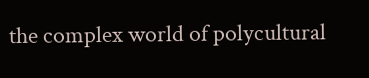the complex world of polycultural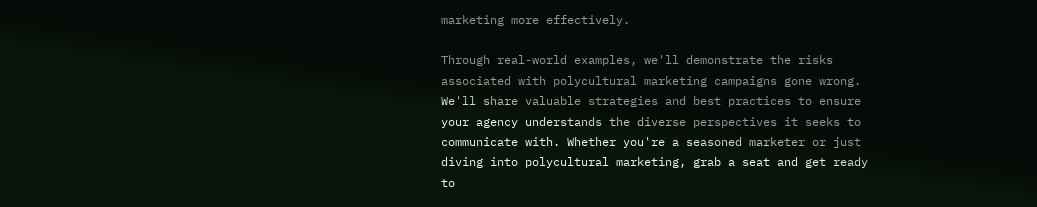marketing more effectively.

Through real-world examples, we'll demonstrate the risks associated with polycultural marketing campaigns gone wrong. We'll share valuable strategies and best practices to ensure your agency understands the diverse perspectives it seeks to communicate with. Whether you're a seasoned marketer or just diving into polycultural marketing, grab a seat and get ready to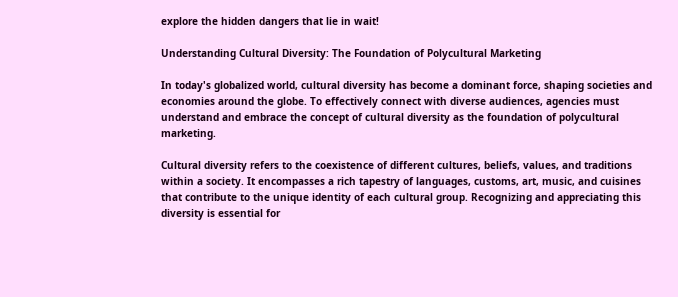explore the hidden dangers that lie in wait!

Understanding Cultural Diversity: The Foundation of Polycultural Marketing

In today's globalized world, cultural diversity has become a dominant force, shaping societies and economies around the globe. To effectively connect with diverse audiences, agencies must understand and embrace the concept of cultural diversity as the foundation of polycultural marketing.

Cultural diversity refers to the coexistence of different cultures, beliefs, values, and traditions within a society. It encompasses a rich tapestry of languages, customs, art, music, and cuisines that contribute to the unique identity of each cultural group. Recognizing and appreciating this diversity is essential for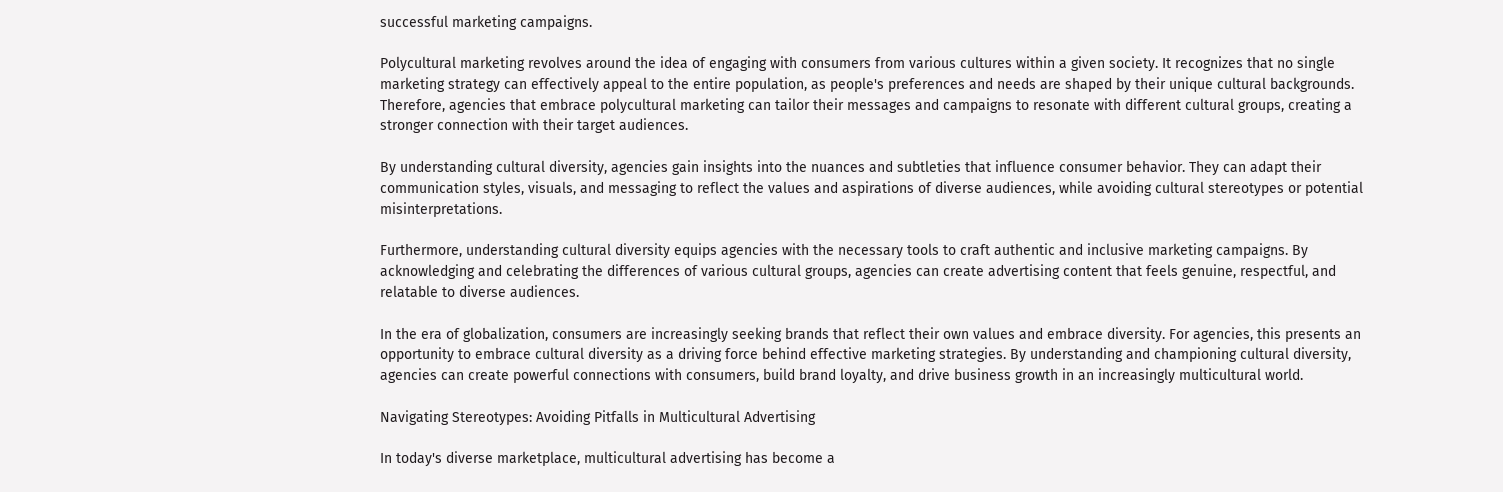successful marketing campaigns.

Polycultural marketing revolves around the idea of engaging with consumers from various cultures within a given society. It recognizes that no single marketing strategy can effectively appeal to the entire population, as people's preferences and needs are shaped by their unique cultural backgrounds. Therefore, agencies that embrace polycultural marketing can tailor their messages and campaigns to resonate with different cultural groups, creating a stronger connection with their target audiences.

By understanding cultural diversity, agencies gain insights into the nuances and subtleties that influence consumer behavior. They can adapt their communication styles, visuals, and messaging to reflect the values and aspirations of diverse audiences, while avoiding cultural stereotypes or potential misinterpretations.

Furthermore, understanding cultural diversity equips agencies with the necessary tools to craft authentic and inclusive marketing campaigns. By acknowledging and celebrating the differences of various cultural groups, agencies can create advertising content that feels genuine, respectful, and relatable to diverse audiences.

In the era of globalization, consumers are increasingly seeking brands that reflect their own values and embrace diversity. For agencies, this presents an opportunity to embrace cultural diversity as a driving force behind effective marketing strategies. By understanding and championing cultural diversity, agencies can create powerful connections with consumers, build brand loyalty, and drive business growth in an increasingly multicultural world.

Navigating Stereotypes: Avoiding Pitfalls in Multicultural Advertising

In today's diverse marketplace, multicultural advertising has become a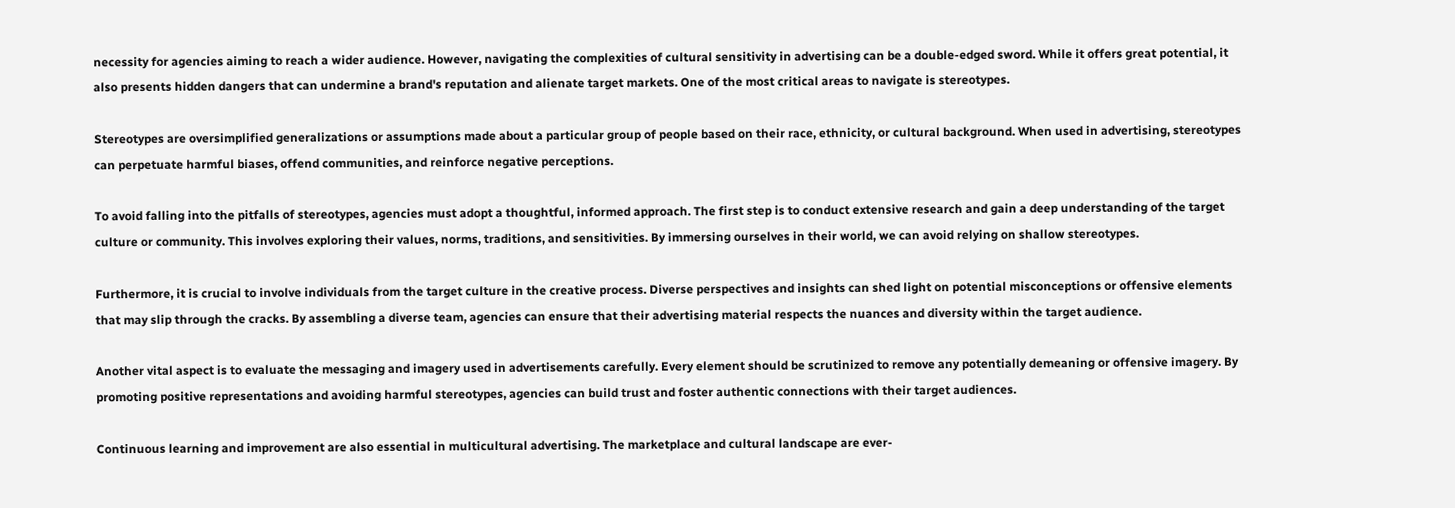necessity for agencies aiming to reach a wider audience. However, navigating the complexities of cultural sensitivity in advertising can be a double-edged sword. While it offers great potential, it also presents hidden dangers that can undermine a brand's reputation and alienate target markets. One of the most critical areas to navigate is stereotypes.

Stereotypes are oversimplified generalizations or assumptions made about a particular group of people based on their race, ethnicity, or cultural background. When used in advertising, stereotypes can perpetuate harmful biases, offend communities, and reinforce negative perceptions.

To avoid falling into the pitfalls of stereotypes, agencies must adopt a thoughtful, informed approach. The first step is to conduct extensive research and gain a deep understanding of the target culture or community. This involves exploring their values, norms, traditions, and sensitivities. By immersing ourselves in their world, we can avoid relying on shallow stereotypes.

Furthermore, it is crucial to involve individuals from the target culture in the creative process. Diverse perspectives and insights can shed light on potential misconceptions or offensive elements that may slip through the cracks. By assembling a diverse team, agencies can ensure that their advertising material respects the nuances and diversity within the target audience.

Another vital aspect is to evaluate the messaging and imagery used in advertisements carefully. Every element should be scrutinized to remove any potentially demeaning or offensive imagery. By promoting positive representations and avoiding harmful stereotypes, agencies can build trust and foster authentic connections with their target audiences.

Continuous learning and improvement are also essential in multicultural advertising. The marketplace and cultural landscape are ever-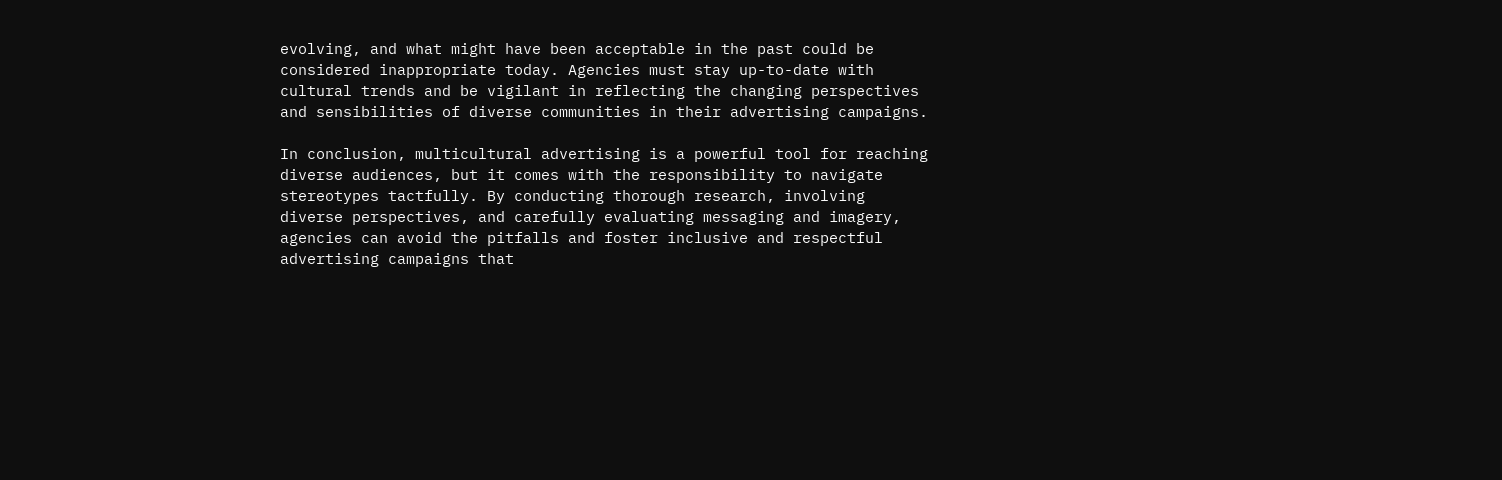evolving, and what might have been acceptable in the past could be considered inappropriate today. Agencies must stay up-to-date with cultural trends and be vigilant in reflecting the changing perspectives and sensibilities of diverse communities in their advertising campaigns.

In conclusion, multicultural advertising is a powerful tool for reaching diverse audiences, but it comes with the responsibility to navigate stereotypes tactfully. By conducting thorough research, involving diverse perspectives, and carefully evaluating messaging and imagery, agencies can avoid the pitfalls and foster inclusive and respectful advertising campaigns that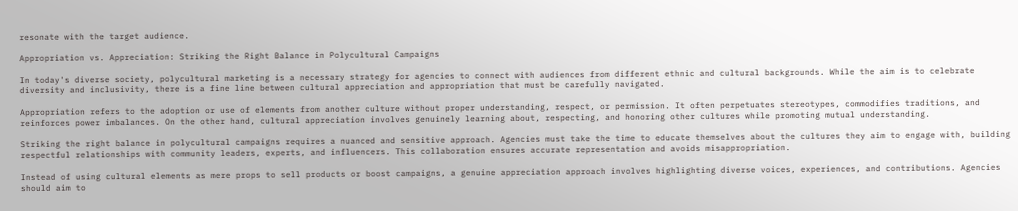resonate with the target audience.

Appropriation vs. Appreciation: Striking the Right Balance in Polycultural Campaigns

In today's diverse society, polycultural marketing is a necessary strategy for agencies to connect with audiences from different ethnic and cultural backgrounds. While the aim is to celebrate diversity and inclusivity, there is a fine line between cultural appreciation and appropriation that must be carefully navigated.

Appropriation refers to the adoption or use of elements from another culture without proper understanding, respect, or permission. It often perpetuates stereotypes, commodifies traditions, and reinforces power imbalances. On the other hand, cultural appreciation involves genuinely learning about, respecting, and honoring other cultures while promoting mutual understanding.

Striking the right balance in polycultural campaigns requires a nuanced and sensitive approach. Agencies must take the time to educate themselves about the cultures they aim to engage with, building respectful relationships with community leaders, experts, and influencers. This collaboration ensures accurate representation and avoids misappropriation.

Instead of using cultural elements as mere props to sell products or boost campaigns, a genuine appreciation approach involves highlighting diverse voices, experiences, and contributions. Agencies should aim to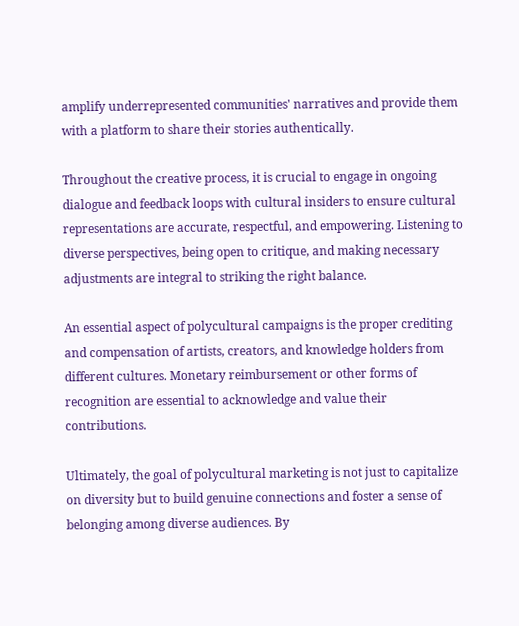amplify underrepresented communities' narratives and provide them with a platform to share their stories authentically.

Throughout the creative process, it is crucial to engage in ongoing dialogue and feedback loops with cultural insiders to ensure cultural representations are accurate, respectful, and empowering. Listening to diverse perspectives, being open to critique, and making necessary adjustments are integral to striking the right balance.

An essential aspect of polycultural campaigns is the proper crediting and compensation of artists, creators, and knowledge holders from different cultures. Monetary reimbursement or other forms of recognition are essential to acknowledge and value their contributions.

Ultimately, the goal of polycultural marketing is not just to capitalize on diversity but to build genuine connections and foster a sense of belonging among diverse audiences. By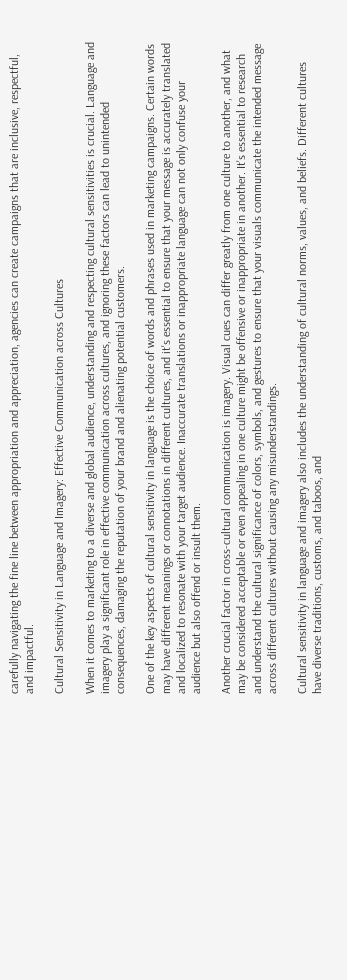carefully navigating the fine line between appropriation and appreciation, agencies can create campaigns that are inclusive, respectful, and impactful.

Cultural Sensitivity in Language and Imagery: Effective Communication across Cultures

When it comes to marketing to a diverse and global audience, understanding and respecting cultural sensitivities is crucial. Language and imagery play a significant role in effective communication across cultures, and ignoring these factors can lead to unintended consequences, damaging the reputation of your brand and alienating potential customers.

One of the key aspects of cultural sensitivity in language is the choice of words and phrases used in marketing campaigns. Certain words may have different meanings or connotations in different cultures, and it's essential to ensure that your message is accurately translated and localized to resonate with your target audience. Inaccurate translations or inappropriate language can not only confuse your audience but also offend or insult them.

Another crucial factor in cross-cultural communication is imagery. Visual cues can differ greatly from one culture to another, and what may be considered acceptable or even appealing in one culture might be offensive or inappropriate in another. It's essential to research and understand the cultural significance of colors, symbols, and gestures to ensure that your visuals communicate the intended message across different cultures without causing any misunderstandings.

Cultural sensitivity in language and imagery also includes the understanding of cultural norms, values, and beliefs. Different cultures have diverse traditions, customs, and taboos, and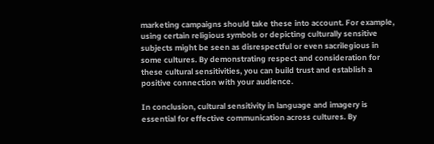marketing campaigns should take these into account. For example, using certain religious symbols or depicting culturally sensitive subjects might be seen as disrespectful or even sacrilegious in some cultures. By demonstrating respect and consideration for these cultural sensitivities, you can build trust and establish a positive connection with your audience.

In conclusion, cultural sensitivity in language and imagery is essential for effective communication across cultures. By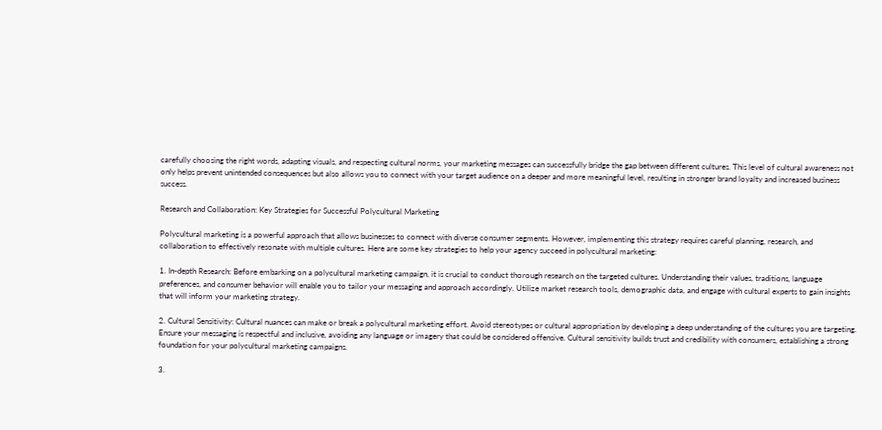carefully choosing the right words, adapting visuals, and respecting cultural norms, your marketing messages can successfully bridge the gap between different cultures. This level of cultural awareness not only helps prevent unintended consequences but also allows you to connect with your target audience on a deeper and more meaningful level, resulting in stronger brand loyalty and increased business success.

Research and Collaboration: Key Strategies for Successful Polycultural Marketing

Polycultural marketing is a powerful approach that allows businesses to connect with diverse consumer segments. However, implementing this strategy requires careful planning, research, and collaboration to effectively resonate with multiple cultures. Here are some key strategies to help your agency succeed in polycultural marketing:

1. In-depth Research: Before embarking on a polycultural marketing campaign, it is crucial to conduct thorough research on the targeted cultures. Understanding their values, traditions, language preferences, and consumer behavior will enable you to tailor your messaging and approach accordingly. Utilize market research tools, demographic data, and engage with cultural experts to gain insights that will inform your marketing strategy.

2. Cultural Sensitivity: Cultural nuances can make or break a polycultural marketing effort. Avoid stereotypes or cultural appropriation by developing a deep understanding of the cultures you are targeting. Ensure your messaging is respectful and inclusive, avoiding any language or imagery that could be considered offensive. Cultural sensitivity builds trust and credibility with consumers, establishing a strong foundation for your polycultural marketing campaigns.

3.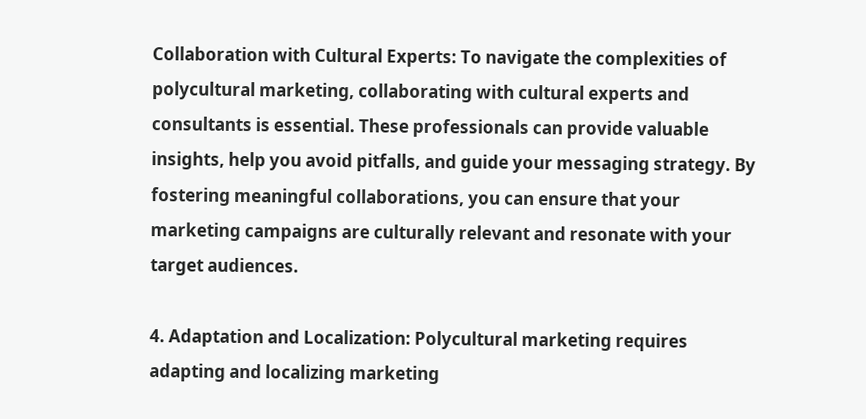Collaboration with Cultural Experts: To navigate the complexities of polycultural marketing, collaborating with cultural experts and consultants is essential. These professionals can provide valuable insights, help you avoid pitfalls, and guide your messaging strategy. By fostering meaningful collaborations, you can ensure that your marketing campaigns are culturally relevant and resonate with your target audiences.

4. Adaptation and Localization: Polycultural marketing requires adapting and localizing marketing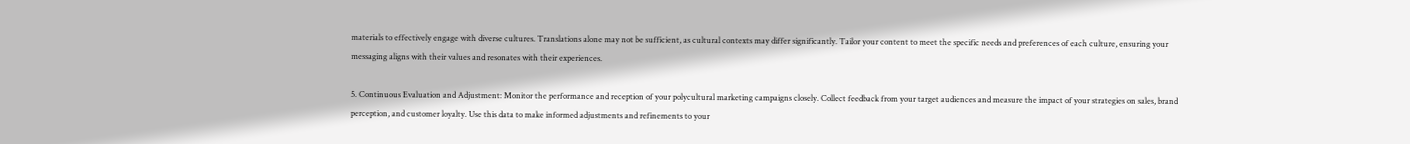materials to effectively engage with diverse cultures. Translations alone may not be sufficient, as cultural contexts may differ significantly. Tailor your content to meet the specific needs and preferences of each culture, ensuring your messaging aligns with their values and resonates with their experiences.

5. Continuous Evaluation and Adjustment: Monitor the performance and reception of your polycultural marketing campaigns closely. Collect feedback from your target audiences and measure the impact of your strategies on sales, brand perception, and customer loyalty. Use this data to make informed adjustments and refinements to your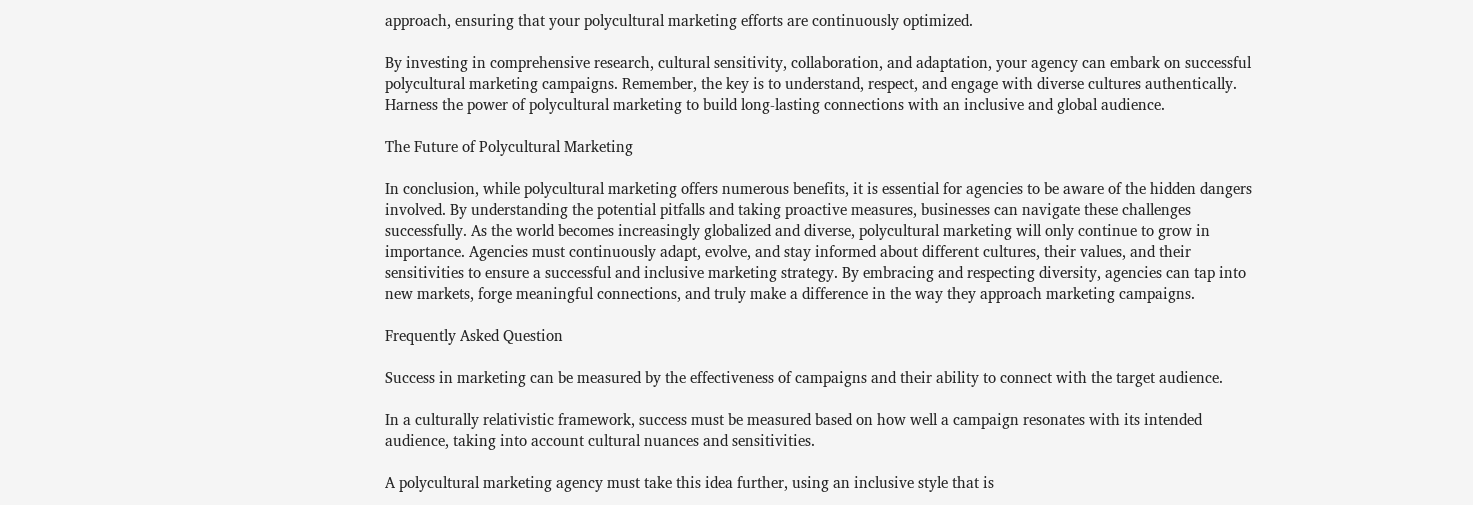approach, ensuring that your polycultural marketing efforts are continuously optimized.

By investing in comprehensive research, cultural sensitivity, collaboration, and adaptation, your agency can embark on successful polycultural marketing campaigns. Remember, the key is to understand, respect, and engage with diverse cultures authentically. Harness the power of polycultural marketing to build long-lasting connections with an inclusive and global audience.

The Future of Polycultural Marketing

In conclusion, while polycultural marketing offers numerous benefits, it is essential for agencies to be aware of the hidden dangers involved. By understanding the potential pitfalls and taking proactive measures, businesses can navigate these challenges successfully. As the world becomes increasingly globalized and diverse, polycultural marketing will only continue to grow in importance. Agencies must continuously adapt, evolve, and stay informed about different cultures, their values, and their sensitivities to ensure a successful and inclusive marketing strategy. By embracing and respecting diversity, agencies can tap into new markets, forge meaningful connections, and truly make a difference in the way they approach marketing campaigns.

Frequently Asked Question

Success in marketing can be measured by the effectiveness of campaigns and their ability to connect with the target audience.

In a culturally relativistic framework, success must be measured based on how well a campaign resonates with its intended audience, taking into account cultural nuances and sensitivities.

A polycultural marketing agency must take this idea further, using an inclusive style that is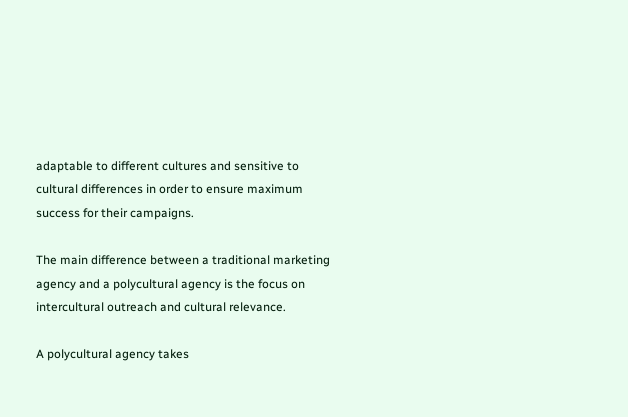adaptable to different cultures and sensitive to cultural differences in order to ensure maximum success for their campaigns.

The main difference between a traditional marketing agency and a polycultural agency is the focus on intercultural outreach and cultural relevance.

A polycultural agency takes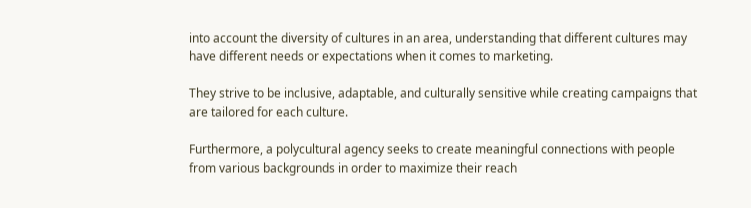into account the diversity of cultures in an area, understanding that different cultures may have different needs or expectations when it comes to marketing.

They strive to be inclusive, adaptable, and culturally sensitive while creating campaigns that are tailored for each culture.

Furthermore, a polycultural agency seeks to create meaningful connections with people from various backgrounds in order to maximize their reach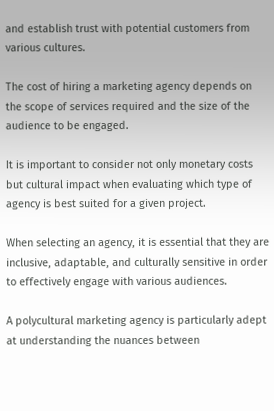and establish trust with potential customers from various cultures.

The cost of hiring a marketing agency depends on the scope of services required and the size of the audience to be engaged.

It is important to consider not only monetary costs but cultural impact when evaluating which type of agency is best suited for a given project.

When selecting an agency, it is essential that they are inclusive, adaptable, and culturally sensitive in order to effectively engage with various audiences.

A polycultural marketing agency is particularly adept at understanding the nuances between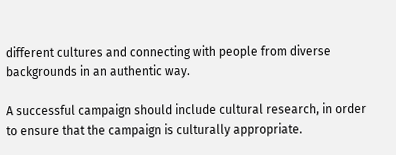different cultures and connecting with people from diverse backgrounds in an authentic way.

A successful campaign should include cultural research, in order to ensure that the campaign is culturally appropriate.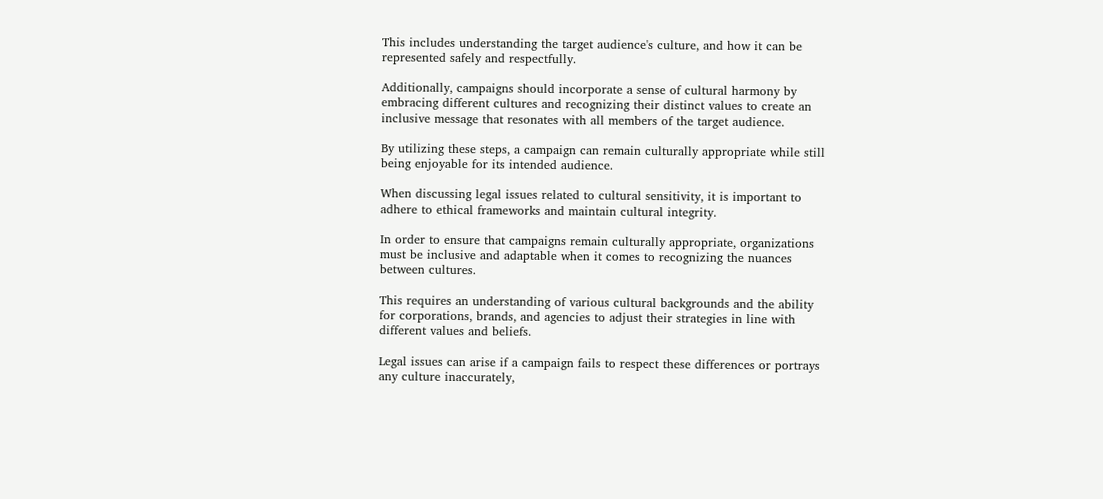This includes understanding the target audience's culture, and how it can be represented safely and respectfully.

Additionally, campaigns should incorporate a sense of cultural harmony by embracing different cultures and recognizing their distinct values to create an inclusive message that resonates with all members of the target audience.

By utilizing these steps, a campaign can remain culturally appropriate while still being enjoyable for its intended audience.

When discussing legal issues related to cultural sensitivity, it is important to adhere to ethical frameworks and maintain cultural integrity.

In order to ensure that campaigns remain culturally appropriate, organizations must be inclusive and adaptable when it comes to recognizing the nuances between cultures.

This requires an understanding of various cultural backgrounds and the ability for corporations, brands, and agencies to adjust their strategies in line with different values and beliefs.

Legal issues can arise if a campaign fails to respect these differences or portrays any culture inaccurately,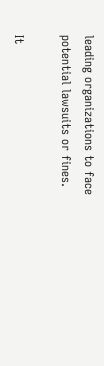leading organizations to face potential lawsuits or fines.

It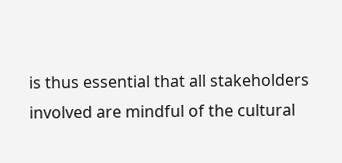is thus essential that all stakeholders involved are mindful of the cultural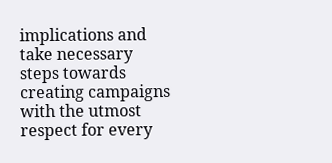implications and take necessary steps towards creating campaigns with the utmost respect for every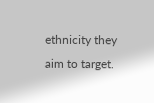ethnicity they aim to target.